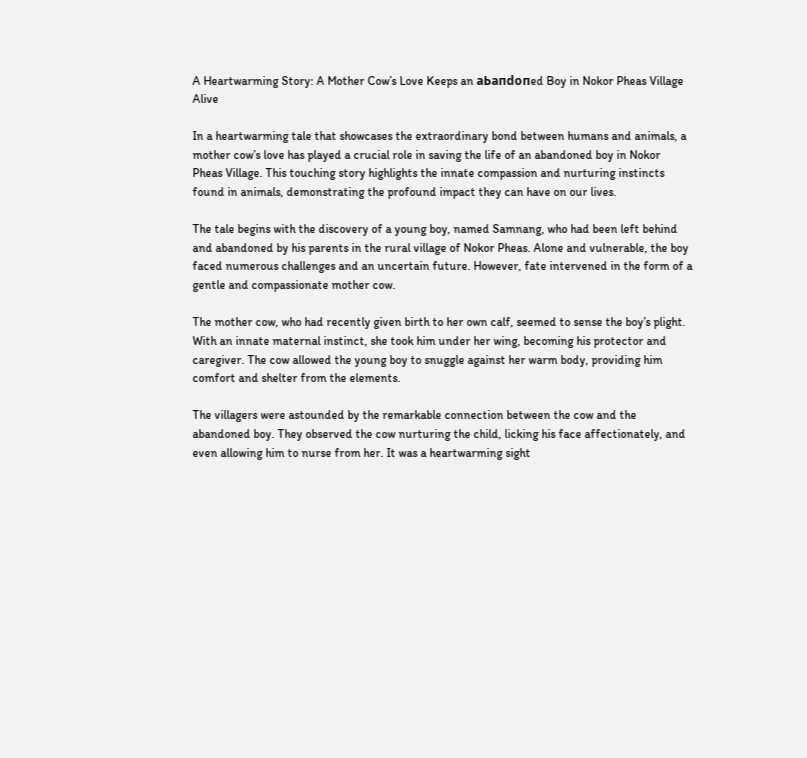A Heartwarming Story: A Mother Cow’s Love Keeps an аЬапdoпed Boy in Nokor Pheas Village Alive

In a heartwarming tale that showcases the extraordinary bond between humans and animals, a mother cow’s love has played a crucial role in saving the life of an abandoned boy in Nokor Pheas Village. This touching story highlights the innate compassion and nurturing instincts found in animals, demonstrating the profound impact they can have on our lives.

The tale begins with the discovery of a young boy, named Samnang, who had been left behind and abandoned by his parents in the rural village of Nokor Pheas. Alone and vulnerable, the boy faced numerous challenges and an uncertain future. However, fate intervened in the form of a gentle and compassionate mother cow.

The mother cow, who had recently given birth to her own calf, seemed to sense the boy’s plight. With an innate maternal instinct, she took him under her wing, becoming his protector and caregiver. The cow allowed the young boy to snuggle against her warm body, providing him comfort and shelter from the elements.

The villagers were astounded by the remarkable connection between the cow and the abandoned boy. They observed the cow nurturing the child, licking his face affectionately, and even allowing him to nurse from her. It was a heartwarming sight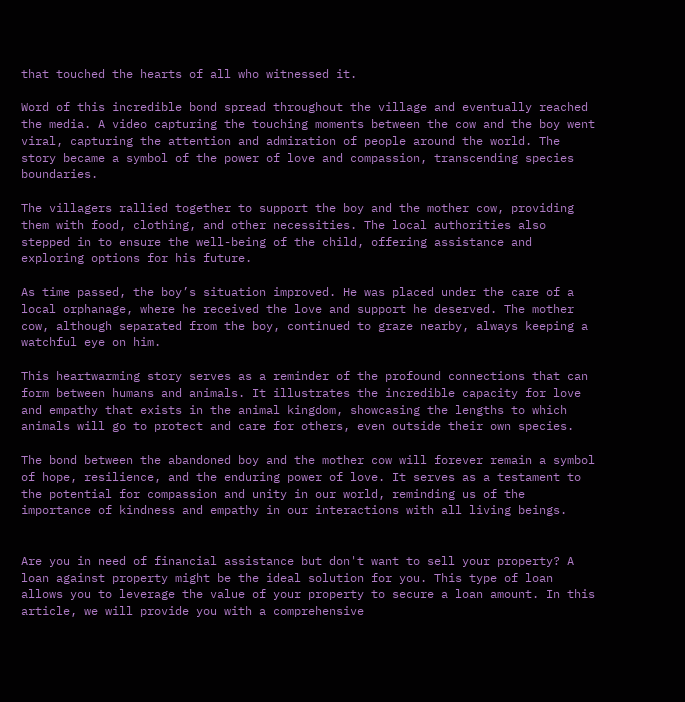that touched the hearts of all who witnessed it.

Word of this incredible bond spread throughout the village and eventually reached the media. A video capturing the touching moments between the cow and the boy went viral, capturing the attention and admiration of people around the world. The story became a symbol of the power of love and compassion, transcending species boundaries.

The villagers rallied together to support the boy and the mother cow, providing them with food, clothing, and other necessities. The local authorities also stepped in to ensure the well-being of the child, offering assistance and exploring options for his future.

As time passed, the boy’s situation improved. He was placed under the care of a local orphanage, where he received the love and support he deserved. The mother cow, although separated from the boy, continued to graze nearby, always keeping a watchful eye on him.

This heartwarming story serves as a reminder of the profound connections that can form between humans and animals. It illustrates the incredible capacity for love and empathy that exists in the animal kingdom, showcasing the lengths to which animals will go to protect and care for others, even outside their own species.

The bond between the abandoned boy and the mother cow will forever remain a symbol of hope, resilience, and the enduring power of love. It serves as a testament to the potential for compassion and unity in our world, reminding us of the importance of kindness and empathy in our interactions with all living beings.


Are you in need of financial assistance but don't want to sell your property? A loan against property might be the ideal solution for you. This type of loan allows you to leverage the value of your property to secure a loan amount. In this article, we will provide you with a comprehensive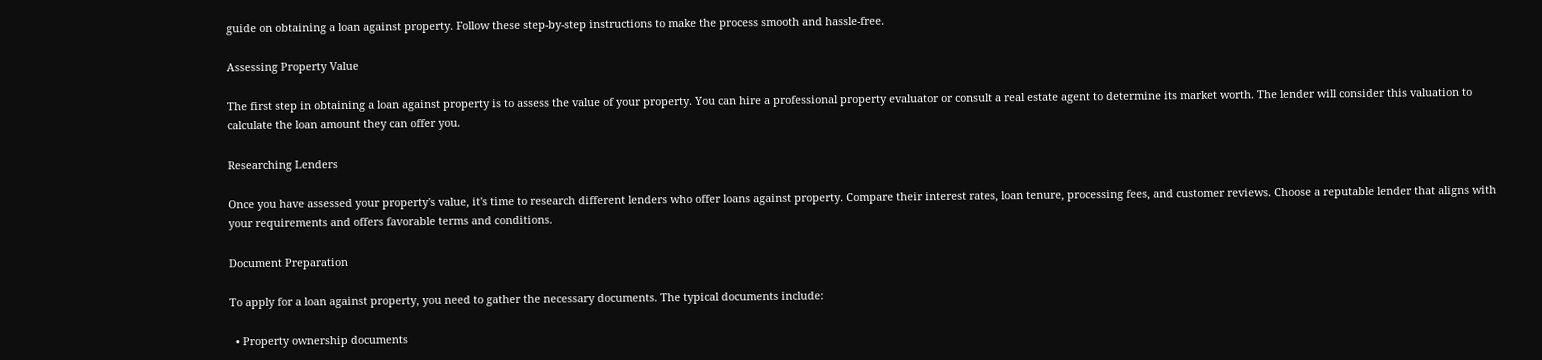guide on obtaining a loan against property. Follow these step-by-step instructions to make the process smooth and hassle-free.

Assessing Property Value

The first step in obtaining a loan against property is to assess the value of your property. You can hire a professional property evaluator or consult a real estate agent to determine its market worth. The lender will consider this valuation to calculate the loan amount they can offer you.

Researching Lenders

Once you have assessed your property's value, it's time to research different lenders who offer loans against property. Compare their interest rates, loan tenure, processing fees, and customer reviews. Choose a reputable lender that aligns with your requirements and offers favorable terms and conditions.

Document Preparation

To apply for a loan against property, you need to gather the necessary documents. The typical documents include:

  • Property ownership documents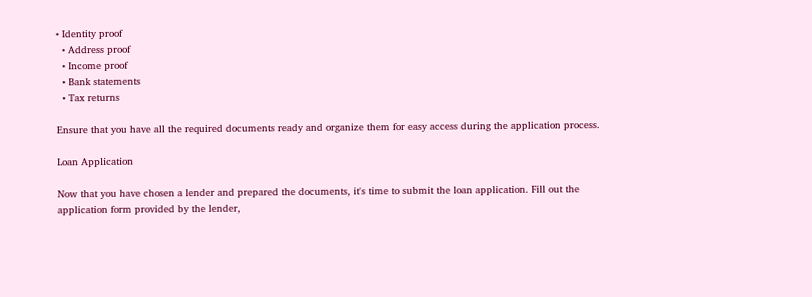• Identity proof
  • Address proof
  • Income proof
  • Bank statements
  • Tax returns

Ensure that you have all the required documents ready and organize them for easy access during the application process.

Loan Application

Now that you have chosen a lender and prepared the documents, it's time to submit the loan application. Fill out the application form provided by the lender,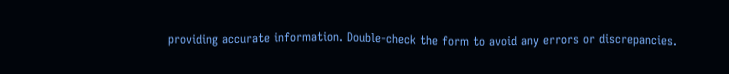providing accurate information. Double-check the form to avoid any errors or discrepancies.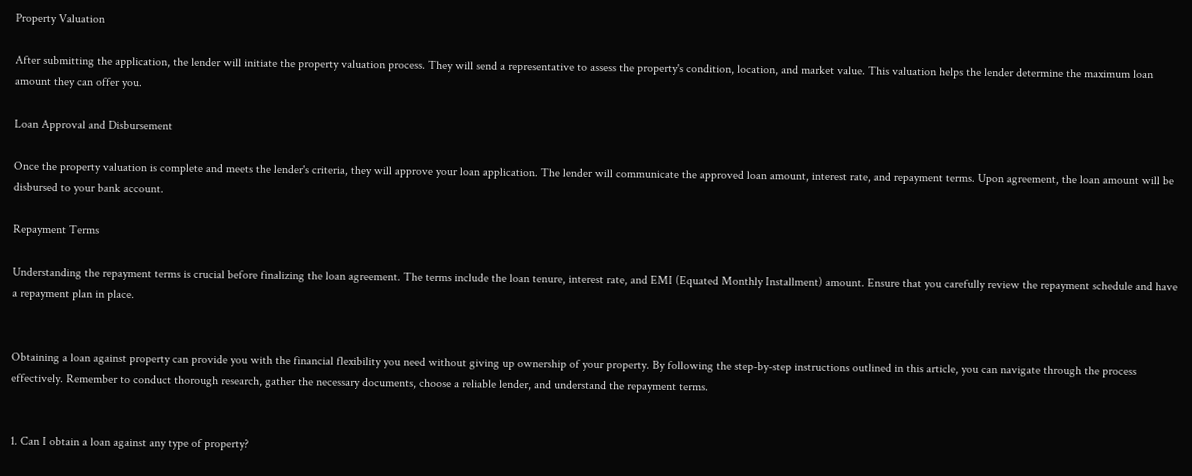Property Valuation

After submitting the application, the lender will initiate the property valuation process. They will send a representative to assess the property's condition, location, and market value. This valuation helps the lender determine the maximum loan amount they can offer you.

Loan Approval and Disbursement

Once the property valuation is complete and meets the lender's criteria, they will approve your loan application. The lender will communicate the approved loan amount, interest rate, and repayment terms. Upon agreement, the loan amount will be disbursed to your bank account.

Repayment Terms

Understanding the repayment terms is crucial before finalizing the loan agreement. The terms include the loan tenure, interest rate, and EMI (Equated Monthly Installment) amount. Ensure that you carefully review the repayment schedule and have a repayment plan in place.


Obtaining a loan against property can provide you with the financial flexibility you need without giving up ownership of your property. By following the step-by-step instructions outlined in this article, you can navigate through the process effectively. Remember to conduct thorough research, gather the necessary documents, choose a reliable lender, and understand the repayment terms.


1. Can I obtain a loan against any type of property?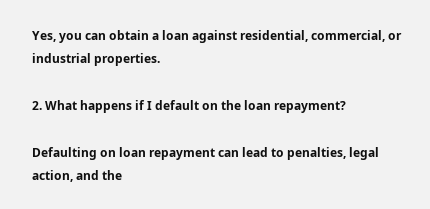Yes, you can obtain a loan against residential, commercial, or industrial properties.

2. What happens if I default on the loan repayment?

Defaulting on loan repayment can lead to penalties, legal action, and the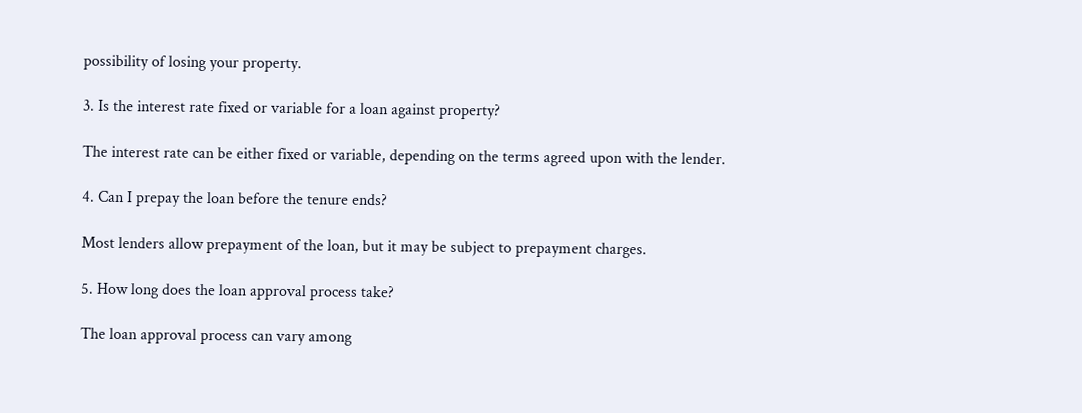possibility of losing your property.

3. Is the interest rate fixed or variable for a loan against property?

The interest rate can be either fixed or variable, depending on the terms agreed upon with the lender.

4. Can I prepay the loan before the tenure ends?

Most lenders allow prepayment of the loan, but it may be subject to prepayment charges.

5. How long does the loan approval process take?

The loan approval process can vary among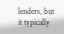lenders, but it typically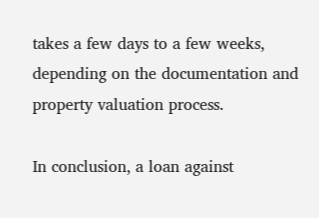takes a few days to a few weeks, depending on the documentation and property valuation process.

In conclusion, a loan against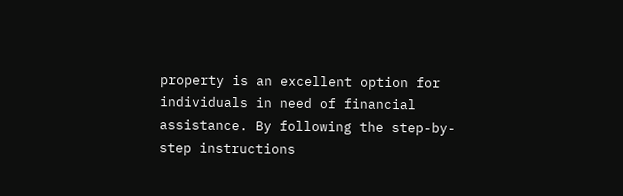property is an excellent option for individuals in need of financial assistance. By following the step-by-step instructions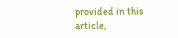provided in this article,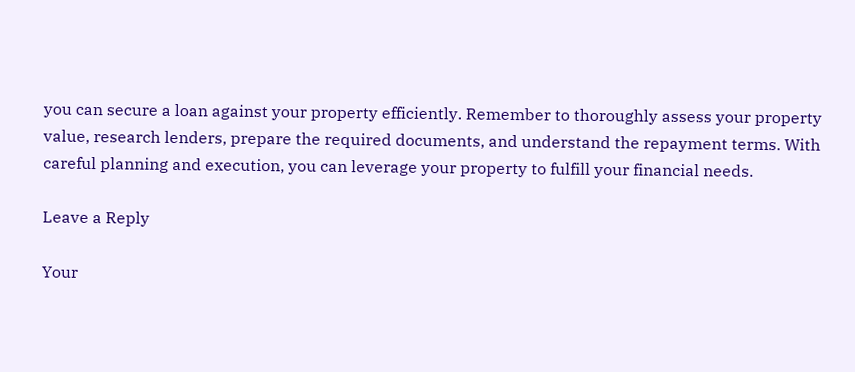you can secure a loan against your property efficiently. Remember to thoroughly assess your property value, research lenders, prepare the required documents, and understand the repayment terms. With careful planning and execution, you can leverage your property to fulfill your financial needs.

Leave a Reply

Your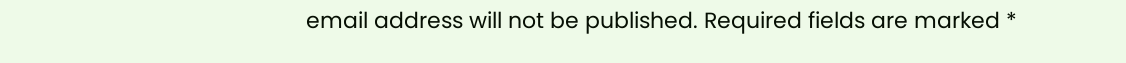email address will not be published. Required fields are marked *